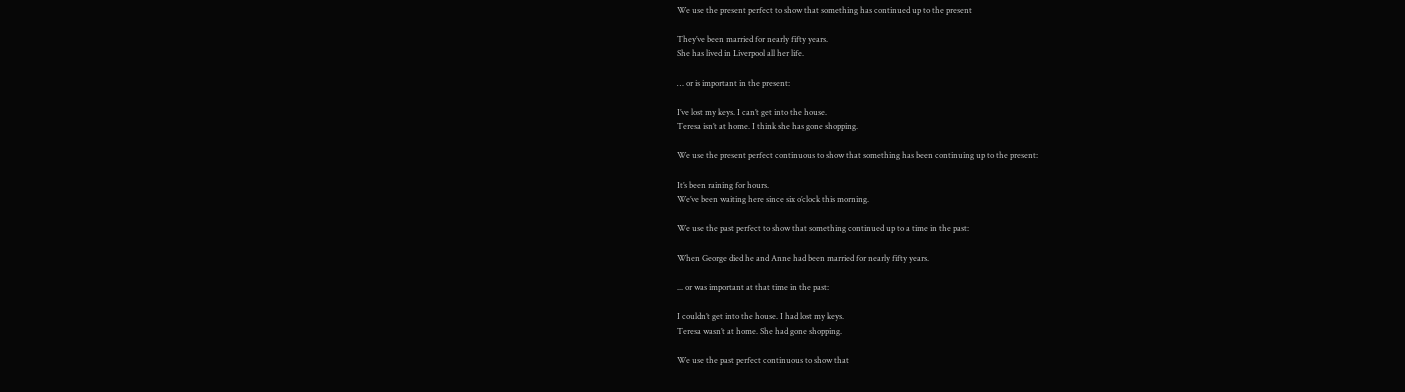We use the present perfect to show that something has continued up to the present

They’ve been married for nearly fifty years.
She has lived in Liverpool all her life.

… or is important in the present:

I’ve lost my keys. I can’t get into the house.
Teresa isn’t at home. I think she has gone shopping.

We use the present perfect continuous to show that something has been continuing up to the present:

It’s been raining for hours.
We’ve been waiting here since six o’clock this morning.

We use the past perfect to show that something continued up to a time in the past:

When George died he and Anne had been married for nearly fifty years.

... or was important at that time in the past:

I couldn’t get into the house. I had lost my keys.
Teresa wasn’t at home. She had gone shopping.

We use the past perfect continuous to show that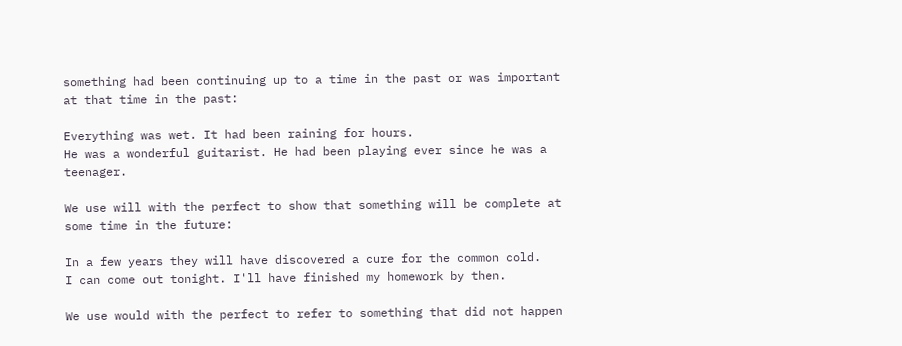something had been continuing up to a time in the past or was important at that time in the past:

Everything was wet. It had been raining for hours.
He was a wonderful guitarist. He had been playing ever since he was a teenager.

We use will with the perfect to show that something will be complete at some time in the future:

In a few years they will have discovered a cure for the common cold.
I can come out tonight. I'll have finished my homework by then.

We use would with the perfect to refer to something that did not happen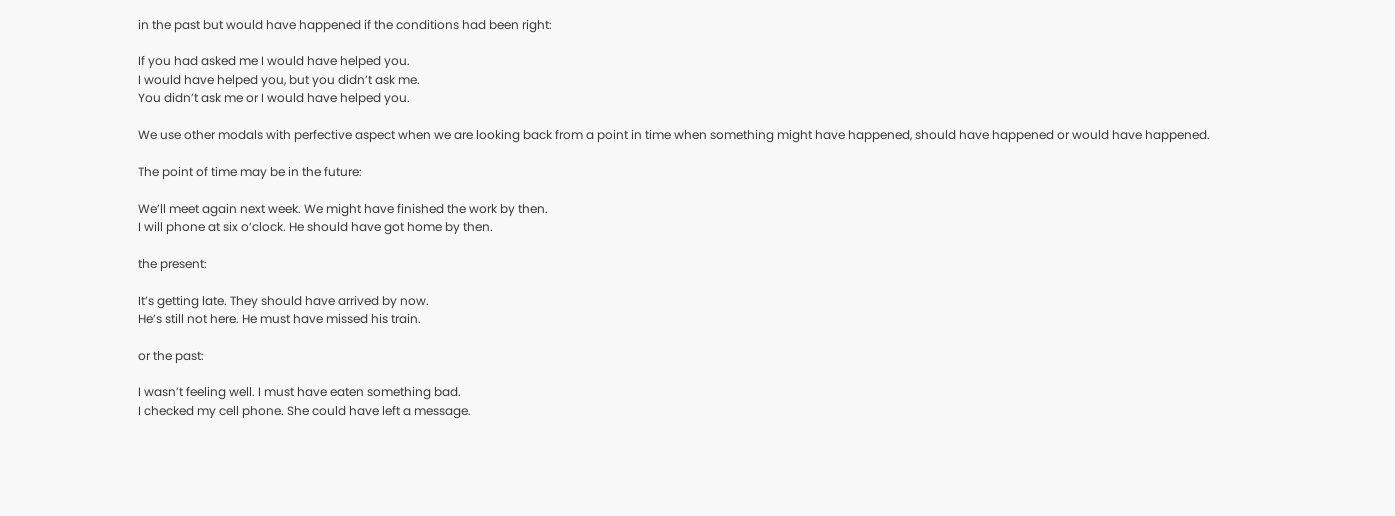in the past but would have happened if the conditions had been right:

If you had asked me I would have helped you.
I would have helped you, but you didn’t ask me.
You didn’t ask me or I would have helped you.

We use other modals with perfective aspect when we are looking back from a point in time when something might have happened, should have happened or would have happened.

The point of time may be in the future:

We’ll meet again next week. We might have finished the work by then.
I will phone at six o’clock. He should have got home by then.

the present:

It’s getting late. They should have arrived by now.
He’s still not here. He must have missed his train.

or the past:

I wasn’t feeling well. I must have eaten something bad.
I checked my cell phone. She could have left a message.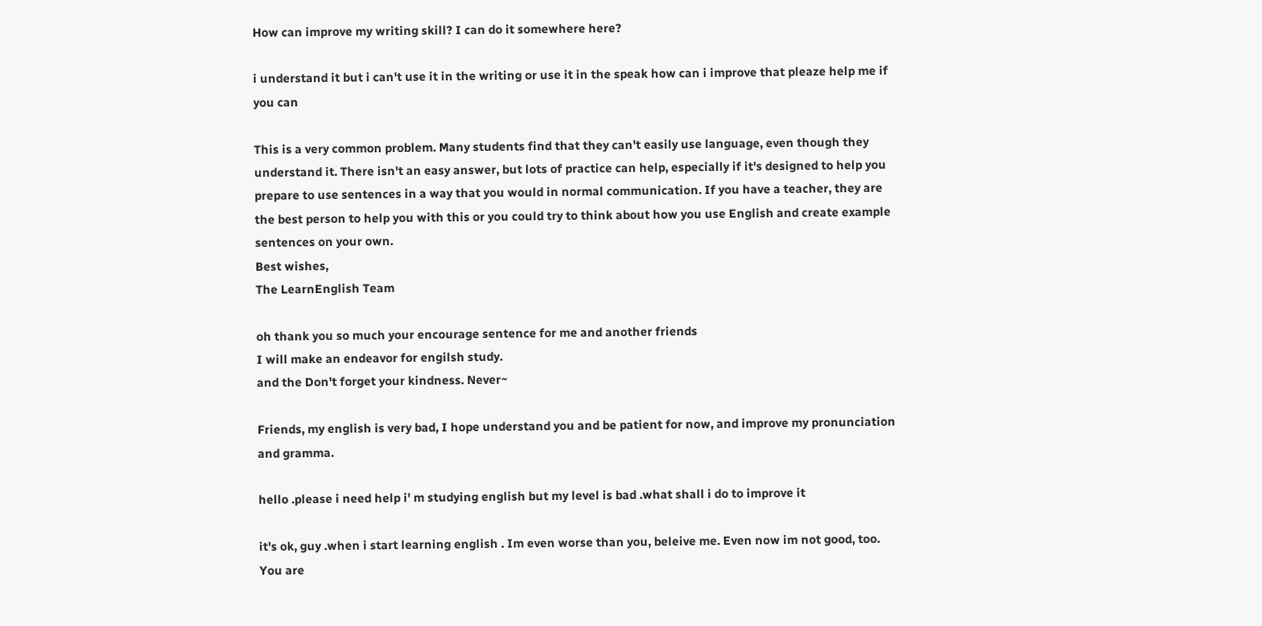How can improve my writing skill? I can do it somewhere here?

i understand it but i can't use it in the writing or use it in the speak how can i improve that pleaze help me if you can

This is a very common problem. Many students find that they can't easily use language, even though they understand it. There isn't an easy answer, but lots of practice can help, especially if it's designed to help you prepare to use sentences in a way that you would in normal communication. If you have a teacher, they are the best person to help you with this or you could try to think about how you use English and create example sentences on your own.
Best wishes,
The LearnEnglish Team

oh thank you so much your encourage sentence for me and another friends
I will make an endeavor for engilsh study.
and the Don't forget your kindness. Never~

Friends, my english is very bad, I hope understand you and be patient for now, and improve my pronunciation and gramma.

hello .please i need help i' m studying english but my level is bad .what shall i do to improve it

it's ok, guy .when i start learning english . Im even worse than you, beleive me. Even now im not good, too. You are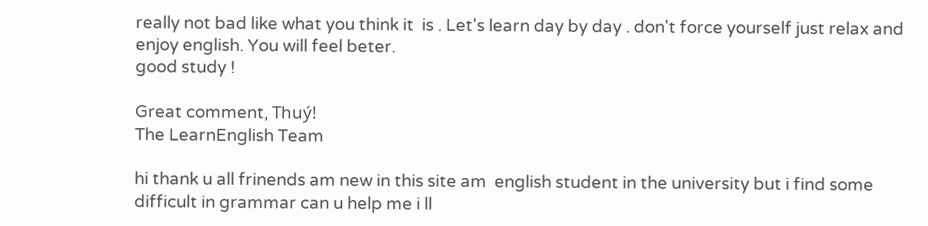really not bad like what you think it  is . Let's learn day by day . don't force yourself just relax and enjoy english. You will feel beter.
good study !

Great comment, Thuý!
The LearnEnglish Team

hi thank u all frinends am new in this site am  english student in the university but i find some difficult in grammar can u help me i ll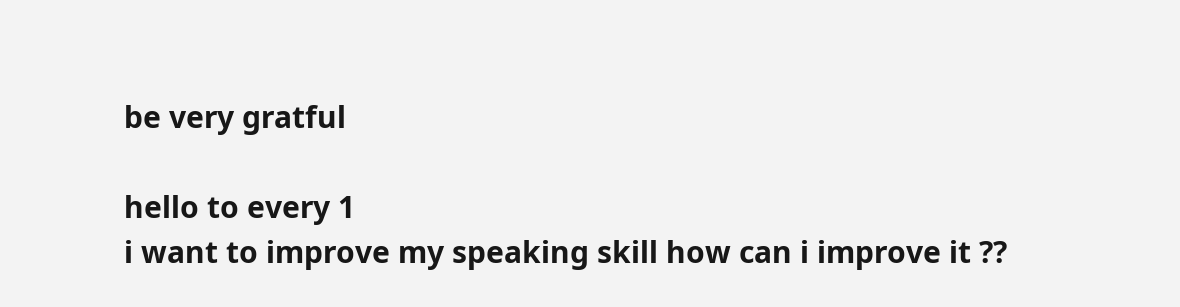be very gratful

hello to every 1
i want to improve my speaking skill how can i improve it ??